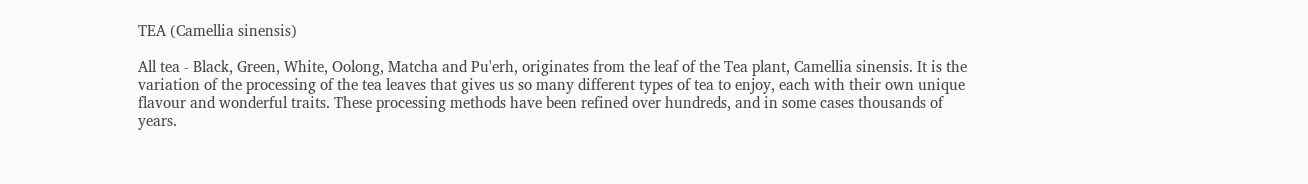TEA (Camellia sinensis)

All tea - Black, Green, White, Oolong, Matcha and Pu'erh, originates from the leaf of the Tea plant, Camellia sinensis. It is the variation of the processing of the tea leaves that gives us so many different types of tea to enjoy, each with their own unique flavour and wonderful traits. These processing methods have been refined over hundreds, and in some cases thousands of years.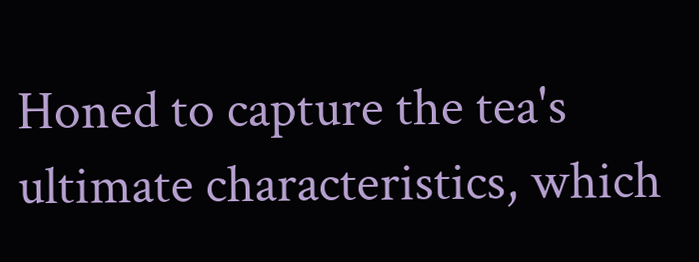Honed to capture the tea's ultimate characteristics, which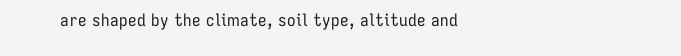are shaped by the climate, soil type, altitude and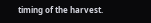timing of the harvest.